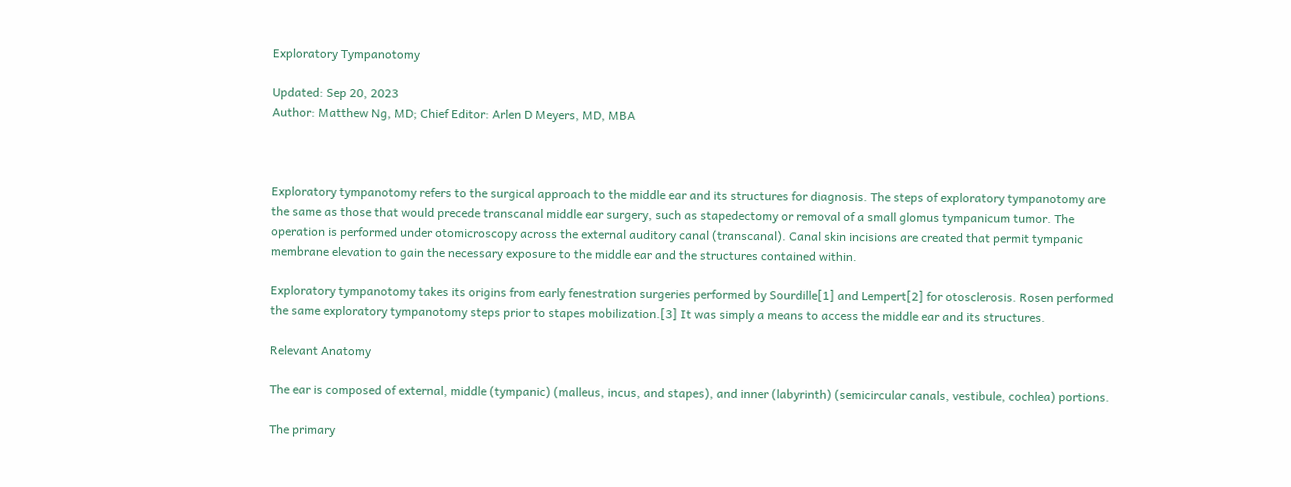Exploratory Tympanotomy

Updated: Sep 20, 2023
Author: Matthew Ng, MD; Chief Editor: Arlen D Meyers, MD, MBA



Exploratory tympanotomy refers to the surgical approach to the middle ear and its structures for diagnosis. The steps of exploratory tympanotomy are the same as those that would precede transcanal middle ear surgery, such as stapedectomy or removal of a small glomus tympanicum tumor. The operation is performed under otomicroscopy across the external auditory canal (transcanal). Canal skin incisions are created that permit tympanic membrane elevation to gain the necessary exposure to the middle ear and the structures contained within.

Exploratory tympanotomy takes its origins from early fenestration surgeries performed by Sourdille[1] and Lempert[2] for otosclerosis. Rosen performed the same exploratory tympanotomy steps prior to stapes mobilization.[3] It was simply a means to access the middle ear and its structures.

Relevant Anatomy

The ear is composed of external, middle (tympanic) (malleus, incus, and stapes), and inner (labyrinth) (semicircular canals, vestibule, cochlea) portions.

The primary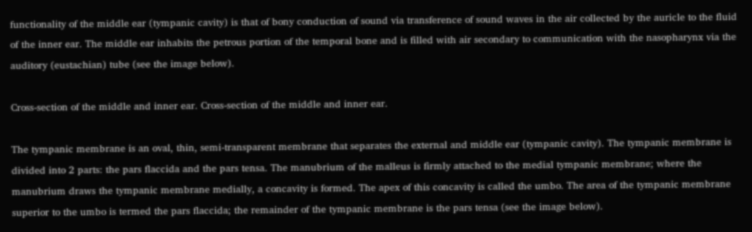functionality of the middle ear (tympanic cavity) is that of bony conduction of sound via transference of sound waves in the air collected by the auricle to the fluid of the inner ear. The middle ear inhabits the petrous portion of the temporal bone and is filled with air secondary to communication with the nasopharynx via the auditory (eustachian) tube (see the image below).

Cross-section of the middle and inner ear. Cross-section of the middle and inner ear.

The tympanic membrane is an oval, thin, semi-transparent membrane that separates the external and middle ear (tympanic cavity). The tympanic membrane is divided into 2 parts: the pars flaccida and the pars tensa. The manubrium of the malleus is firmly attached to the medial tympanic membrane; where the manubrium draws the tympanic membrane medially, a concavity is formed. The apex of this concavity is called the umbo. The area of the tympanic membrane superior to the umbo is termed the pars flaccida; the remainder of the tympanic membrane is the pars tensa (see the image below).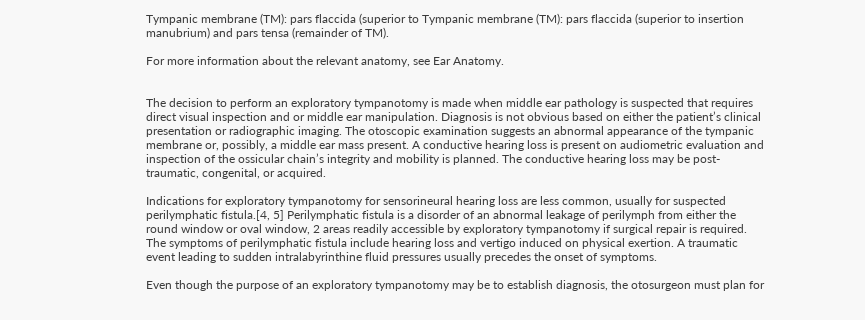Tympanic membrane (TM): pars flaccida (superior to Tympanic membrane (TM): pars flaccida (superior to insertion manubrium) and pars tensa (remainder of TM).

For more information about the relevant anatomy, see Ear Anatomy.


The decision to perform an exploratory tympanotomy is made when middle ear pathology is suspected that requires direct visual inspection and or middle ear manipulation. Diagnosis is not obvious based on either the patient’s clinical presentation or radiographic imaging. The otoscopic examination suggests an abnormal appearance of the tympanic membrane or, possibly, a middle ear mass present. A conductive hearing loss is present on audiometric evaluation and inspection of the ossicular chain’s integrity and mobility is planned. The conductive hearing loss may be post-traumatic, congenital, or acquired.

Indications for exploratory tympanotomy for sensorineural hearing loss are less common, usually for suspected perilymphatic fistula.[4, 5] Perilymphatic fistula is a disorder of an abnormal leakage of perilymph from either the round window or oval window, 2 areas readily accessible by exploratory tympanotomy if surgical repair is required. The symptoms of perilymphatic fistula include hearing loss and vertigo induced on physical exertion. A traumatic event leading to sudden intralabyrinthine fluid pressures usually precedes the onset of symptoms.

Even though the purpose of an exploratory tympanotomy may be to establish diagnosis, the otosurgeon must plan for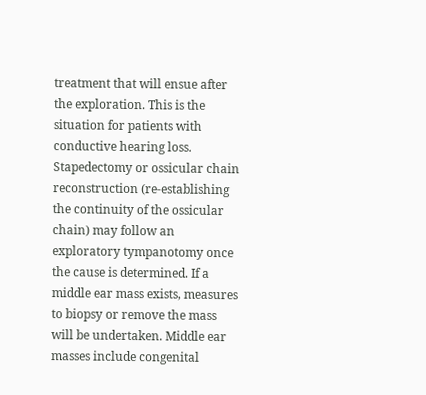treatment that will ensue after the exploration. This is the situation for patients with conductive hearing loss. Stapedectomy or ossicular chain reconstruction (re-establishing the continuity of the ossicular chain) may follow an exploratory tympanotomy once the cause is determined. If a middle ear mass exists, measures to biopsy or remove the mass will be undertaken. Middle ear masses include congenital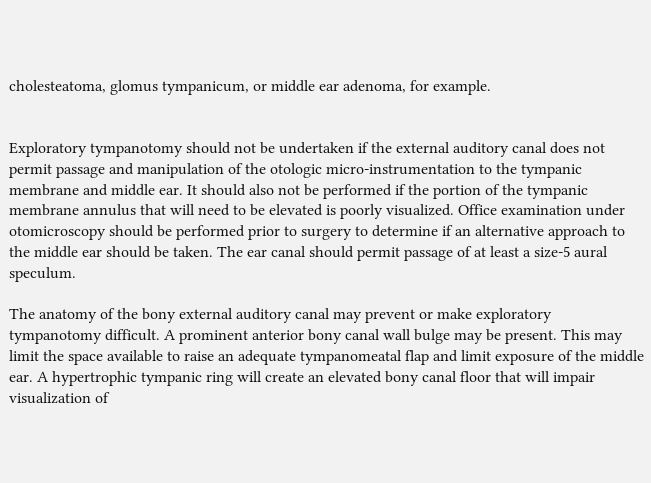cholesteatoma, glomus tympanicum, or middle ear adenoma, for example.


Exploratory tympanotomy should not be undertaken if the external auditory canal does not permit passage and manipulation of the otologic micro-instrumentation to the tympanic membrane and middle ear. It should also not be performed if the portion of the tympanic membrane annulus that will need to be elevated is poorly visualized. Office examination under otomicroscopy should be performed prior to surgery to determine if an alternative approach to the middle ear should be taken. The ear canal should permit passage of at least a size-5 aural speculum.

The anatomy of the bony external auditory canal may prevent or make exploratory tympanotomy difficult. A prominent anterior bony canal wall bulge may be present. This may limit the space available to raise an adequate tympanomeatal flap and limit exposure of the middle ear. A hypertrophic tympanic ring will create an elevated bony canal floor that will impair visualization of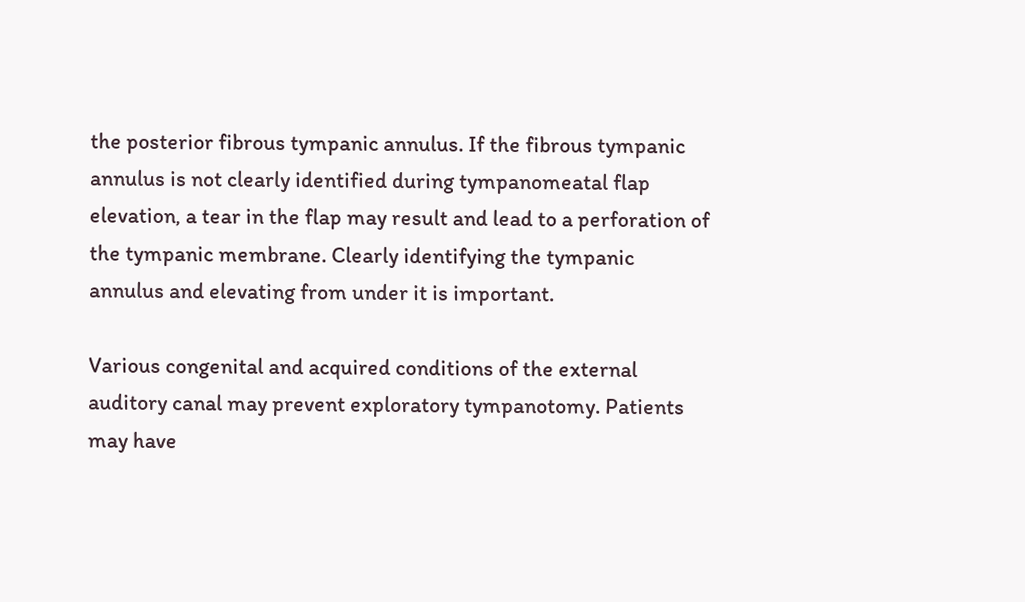the posterior fibrous tympanic annulus. If the fibrous tympanic annulus is not clearly identified during tympanomeatal flap elevation, a tear in the flap may result and lead to a perforation of the tympanic membrane. Clearly identifying the tympanic annulus and elevating from under it is important.

Various congenital and acquired conditions of the external auditory canal may prevent exploratory tympanotomy. Patients may have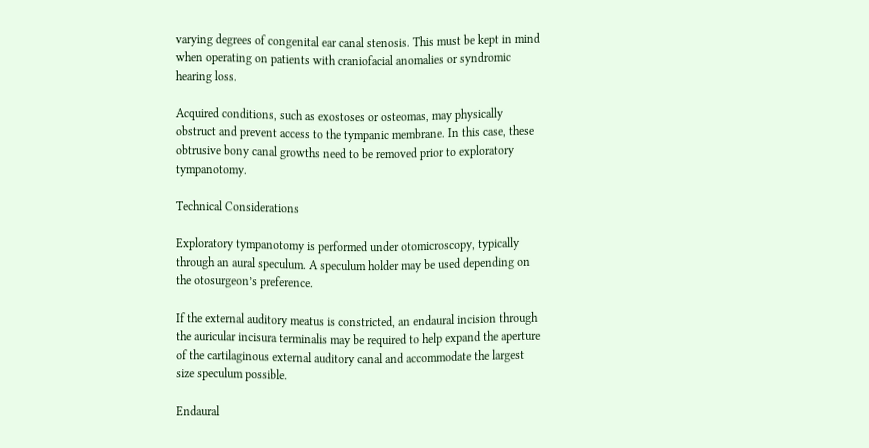varying degrees of congenital ear canal stenosis. This must be kept in mind when operating on patients with craniofacial anomalies or syndromic hearing loss.

Acquired conditions, such as exostoses or osteomas, may physically obstruct and prevent access to the tympanic membrane. In this case, these obtrusive bony canal growths need to be removed prior to exploratory tympanotomy.

Technical Considerations

Exploratory tympanotomy is performed under otomicroscopy, typically through an aural speculum. A speculum holder may be used depending on the otosurgeon’s preference.

If the external auditory meatus is constricted, an endaural incision through the auricular incisura terminalis may be required to help expand the aperture of the cartilaginous external auditory canal and accommodate the largest size speculum possible.

Endaural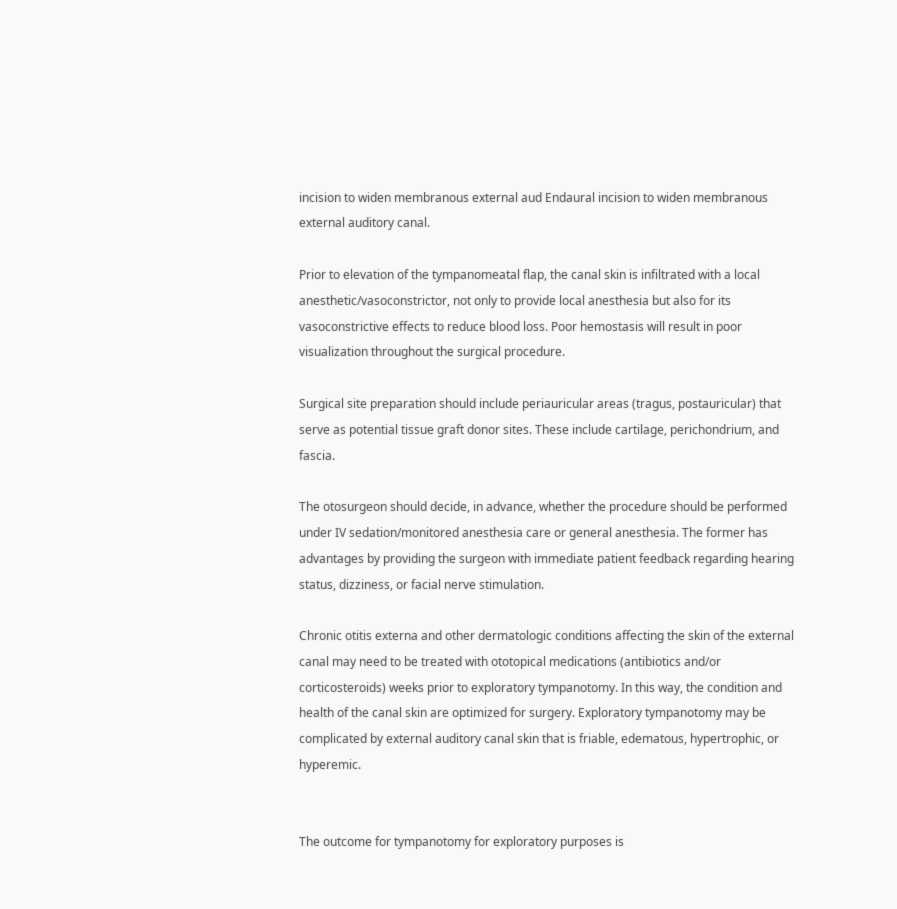incision to widen membranous external aud Endaural incision to widen membranous external auditory canal.

Prior to elevation of the tympanomeatal flap, the canal skin is infiltrated with a local anesthetic/vasoconstrictor, not only to provide local anesthesia but also for its vasoconstrictive effects to reduce blood loss. Poor hemostasis will result in poor visualization throughout the surgical procedure.

Surgical site preparation should include periauricular areas (tragus, postauricular) that serve as potential tissue graft donor sites. These include cartilage, perichondrium, and fascia.

The otosurgeon should decide, in advance, whether the procedure should be performed under IV sedation/monitored anesthesia care or general anesthesia. The former has advantages by providing the surgeon with immediate patient feedback regarding hearing status, dizziness, or facial nerve stimulation.

Chronic otitis externa and other dermatologic conditions affecting the skin of the external canal may need to be treated with ototopical medications (antibiotics and/or corticosteroids) weeks prior to exploratory tympanotomy. In this way, the condition and health of the canal skin are optimized for surgery. Exploratory tympanotomy may be complicated by external auditory canal skin that is friable, edematous, hypertrophic, or hyperemic.


The outcome for tympanotomy for exploratory purposes is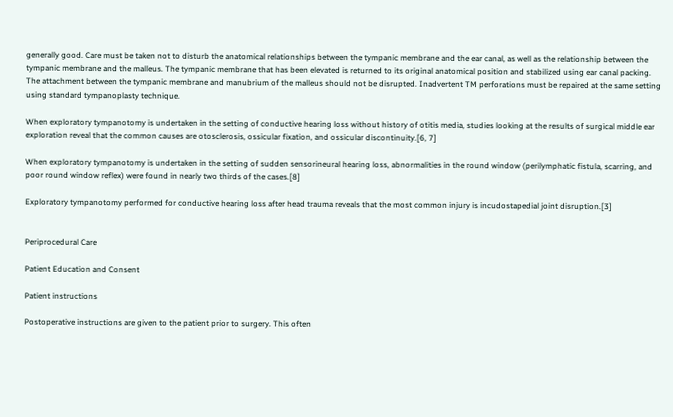generally good. Care must be taken not to disturb the anatomical relationships between the tympanic membrane and the ear canal, as well as the relationship between the tympanic membrane and the malleus. The tympanic membrane that has been elevated is returned to its original anatomical position and stabilized using ear canal packing. The attachment between the tympanic membrane and manubrium of the malleus should not be disrupted. Inadvertent TM perforations must be repaired at the same setting using standard tympanoplasty technique.

When exploratory tympanotomy is undertaken in the setting of conductive hearing loss without history of otitis media, studies looking at the results of surgical middle ear exploration reveal that the common causes are otosclerosis, ossicular fixation, and ossicular discontinuity.[6, 7]

When exploratory tympanotomy is undertaken in the setting of sudden sensorineural hearing loss, abnormalities in the round window (perilymphatic fistula, scarring, and poor round window reflex) were found in nearly two thirds of the cases.[8]

Exploratory tympanotomy performed for conductive hearing loss after head trauma reveals that the most common injury is incudostapedial joint disruption.[3]


Periprocedural Care

Patient Education and Consent

Patient instructions

Postoperative instructions are given to the patient prior to surgery. This often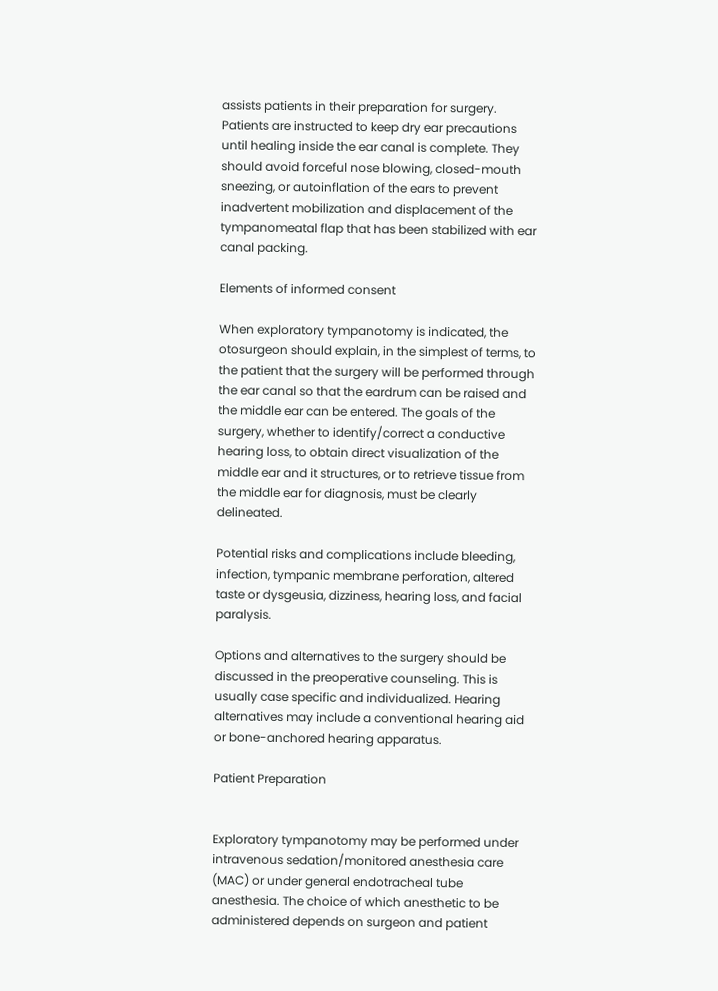assists patients in their preparation for surgery. Patients are instructed to keep dry ear precautions until healing inside the ear canal is complete. They should avoid forceful nose blowing, closed-mouth sneezing, or autoinflation of the ears to prevent inadvertent mobilization and displacement of the tympanomeatal flap that has been stabilized with ear canal packing.

Elements of informed consent

When exploratory tympanotomy is indicated, the otosurgeon should explain, in the simplest of terms, to the patient that the surgery will be performed through the ear canal so that the eardrum can be raised and the middle ear can be entered. The goals of the surgery, whether to identify/correct a conductive hearing loss, to obtain direct visualization of the middle ear and it structures, or to retrieve tissue from the middle ear for diagnosis, must be clearly delineated.

Potential risks and complications include bleeding, infection, tympanic membrane perforation, altered taste or dysgeusia, dizziness, hearing loss, and facial paralysis.

Options and alternatives to the surgery should be discussed in the preoperative counseling. This is usually case specific and individualized. Hearing alternatives may include a conventional hearing aid or bone-anchored hearing apparatus.

Patient Preparation


Exploratory tympanotomy may be performed under intravenous sedation/monitored anesthesia care (MAC) or under general endotracheal tube anesthesia. The choice of which anesthetic to be administered depends on surgeon and patient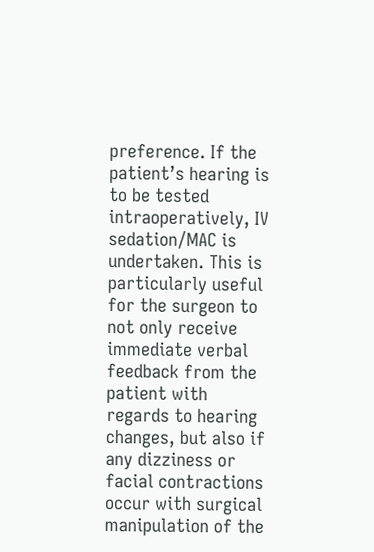preference. If the patient’s hearing is to be tested intraoperatively, IV sedation/MAC is undertaken. This is particularly useful for the surgeon to not only receive immediate verbal feedback from the patient with regards to hearing changes, but also if any dizziness or facial contractions occur with surgical manipulation of the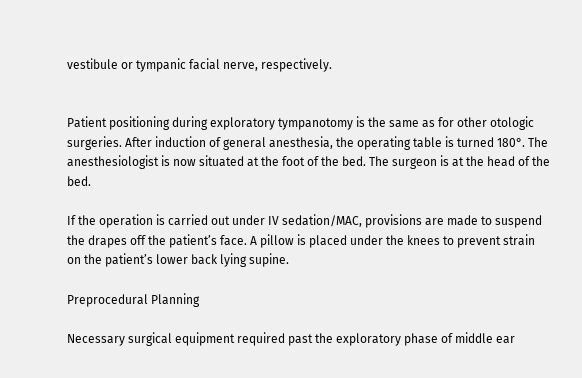vestibule or tympanic facial nerve, respectively.


Patient positioning during exploratory tympanotomy is the same as for other otologic surgeries. After induction of general anesthesia, the operating table is turned 180°. The anesthesiologist is now situated at the foot of the bed. The surgeon is at the head of the bed.

If the operation is carried out under IV sedation/MAC, provisions are made to suspend the drapes off the patient’s face. A pillow is placed under the knees to prevent strain on the patient’s lower back lying supine.

Preprocedural Planning

Necessary surgical equipment required past the exploratory phase of middle ear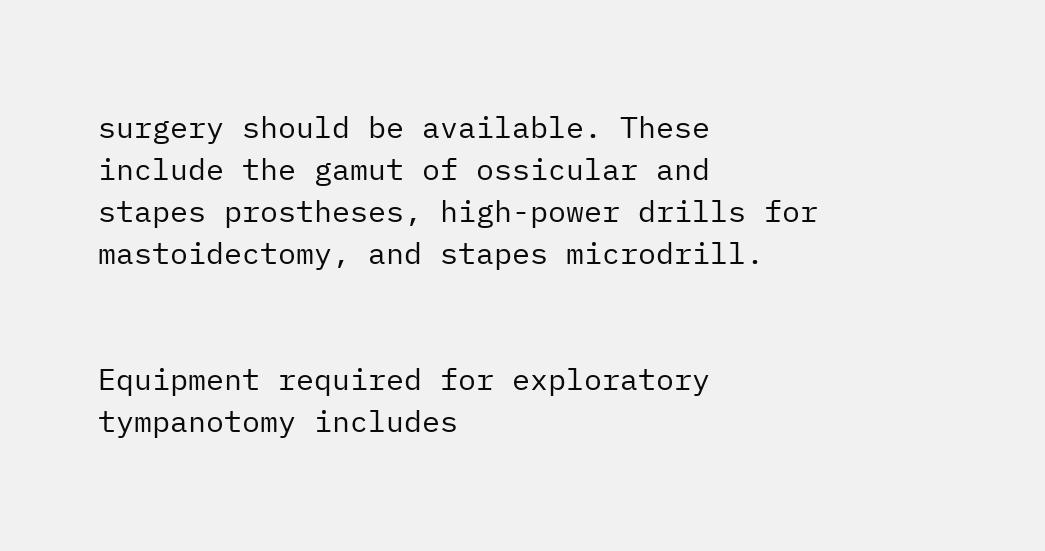surgery should be available. These include the gamut of ossicular and stapes prostheses, high-power drills for mastoidectomy, and stapes microdrill.


Equipment required for exploratory tympanotomy includes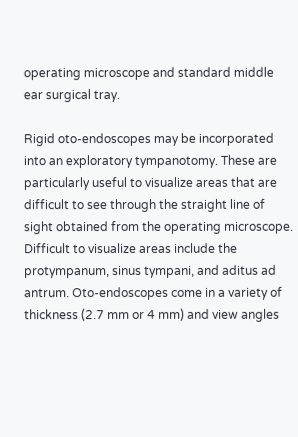operating microscope and standard middle ear surgical tray.

Rigid oto-endoscopes may be incorporated into an exploratory tympanotomy. These are particularly useful to visualize areas that are difficult to see through the straight line of sight obtained from the operating microscope. Difficult to visualize areas include the protympanum, sinus tympani, and aditus ad antrum. Oto-endoscopes come in a variety of thickness (2.7 mm or 4 mm) and view angles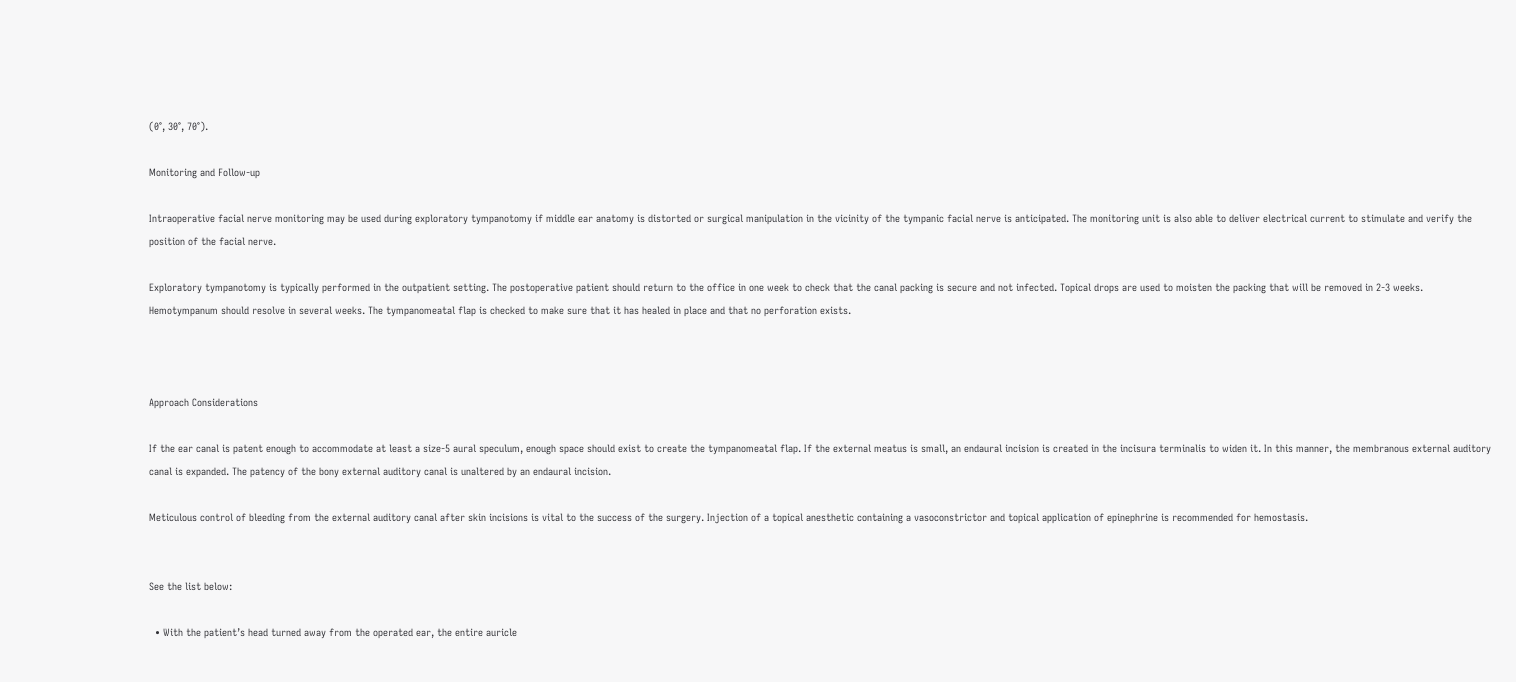(0°, 30°, 70°).

Monitoring and Follow-up

Intraoperative facial nerve monitoring may be used during exploratory tympanotomy if middle ear anatomy is distorted or surgical manipulation in the vicinity of the tympanic facial nerve is anticipated. The monitoring unit is also able to deliver electrical current to stimulate and verify the position of the facial nerve.

Exploratory tympanotomy is typically performed in the outpatient setting. The postoperative patient should return to the office in one week to check that the canal packing is secure and not infected. Topical drops are used to moisten the packing that will be removed in 2-3 weeks. Hemotympanum should resolve in several weeks. The tympanomeatal flap is checked to make sure that it has healed in place and that no perforation exists.



Approach Considerations

If the ear canal is patent enough to accommodate at least a size-5 aural speculum, enough space should exist to create the tympanomeatal flap. If the external meatus is small, an endaural incision is created in the incisura terminalis to widen it. In this manner, the membranous external auditory canal is expanded. The patency of the bony external auditory canal is unaltered by an endaural incision.

Meticulous control of bleeding from the external auditory canal after skin incisions is vital to the success of the surgery. Injection of a topical anesthetic containing a vasoconstrictor and topical application of epinephrine is recommended for hemostasis.


See the list below:

  • With the patient’s head turned away from the operated ear, the entire auricle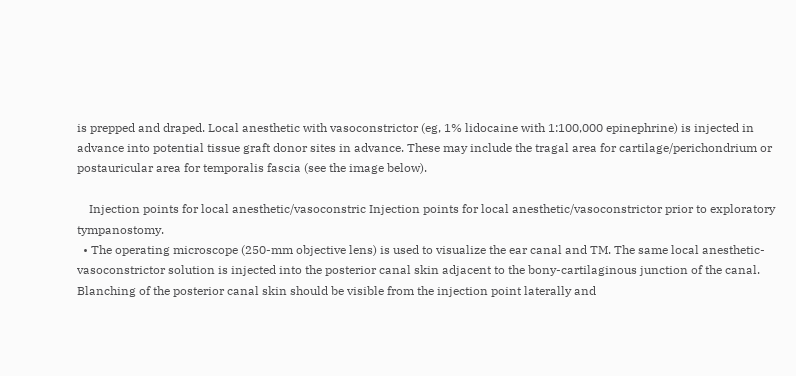is prepped and draped. Local anesthetic with vasoconstrictor (eg, 1% lidocaine with 1:100,000 epinephrine) is injected in advance into potential tissue graft donor sites in advance. These may include the tragal area for cartilage/perichondrium or postauricular area for temporalis fascia (see the image below).

    Injection points for local anesthetic/vasoconstric Injection points for local anesthetic/vasoconstrictor prior to exploratory tympanostomy.
  • The operating microscope (250-mm objective lens) is used to visualize the ear canal and TM. The same local anesthetic-vasoconstrictor solution is injected into the posterior canal skin adjacent to the bony-cartilaginous junction of the canal. Blanching of the posterior canal skin should be visible from the injection point laterally and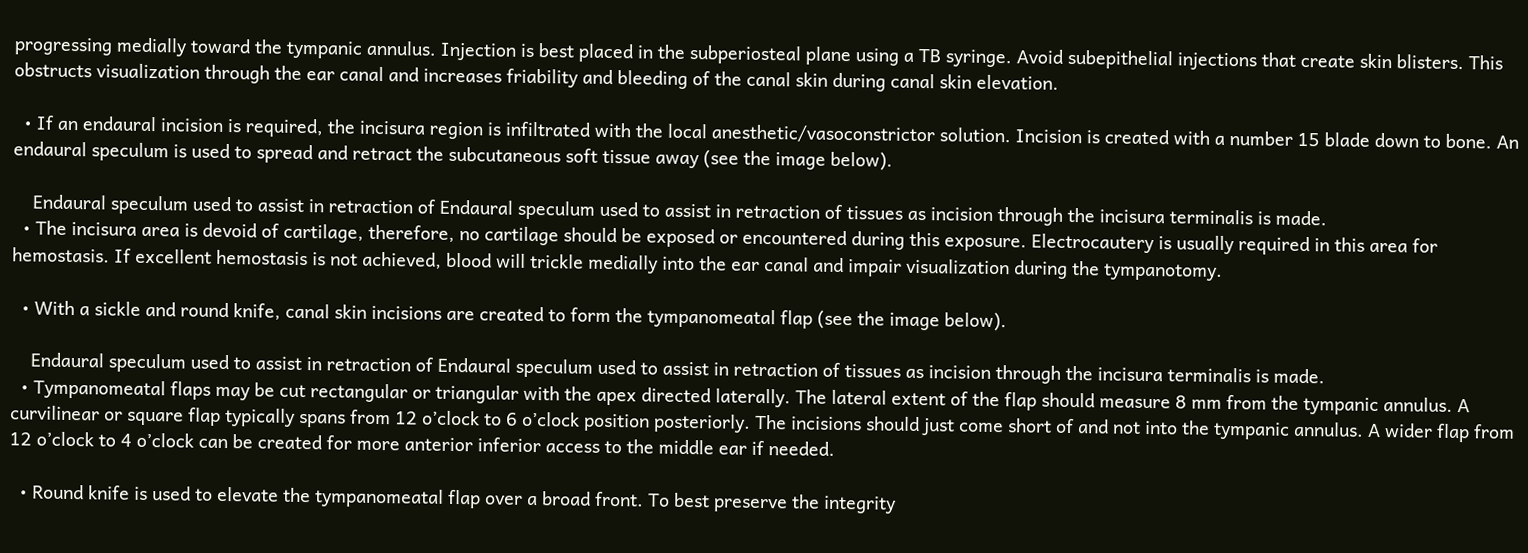progressing medially toward the tympanic annulus. Injection is best placed in the subperiosteal plane using a TB syringe. Avoid subepithelial injections that create skin blisters. This obstructs visualization through the ear canal and increases friability and bleeding of the canal skin during canal skin elevation.

  • If an endaural incision is required, the incisura region is infiltrated with the local anesthetic/vasoconstrictor solution. Incision is created with a number 15 blade down to bone. An endaural speculum is used to spread and retract the subcutaneous soft tissue away (see the image below).

    Endaural speculum used to assist in retraction of Endaural speculum used to assist in retraction of tissues as incision through the incisura terminalis is made.
  • The incisura area is devoid of cartilage, therefore, no cartilage should be exposed or encountered during this exposure. Electrocautery is usually required in this area for hemostasis. If excellent hemostasis is not achieved, blood will trickle medially into the ear canal and impair visualization during the tympanotomy.

  • With a sickle and round knife, canal skin incisions are created to form the tympanomeatal flap (see the image below).

    Endaural speculum used to assist in retraction of Endaural speculum used to assist in retraction of tissues as incision through the incisura terminalis is made.
  • Tympanomeatal flaps may be cut rectangular or triangular with the apex directed laterally. The lateral extent of the flap should measure 8 mm from the tympanic annulus. A curvilinear or square flap typically spans from 12 o’clock to 6 o’clock position posteriorly. The incisions should just come short of and not into the tympanic annulus. A wider flap from 12 o’clock to 4 o’clock can be created for more anterior inferior access to the middle ear if needed.

  • Round knife is used to elevate the tympanomeatal flap over a broad front. To best preserve the integrity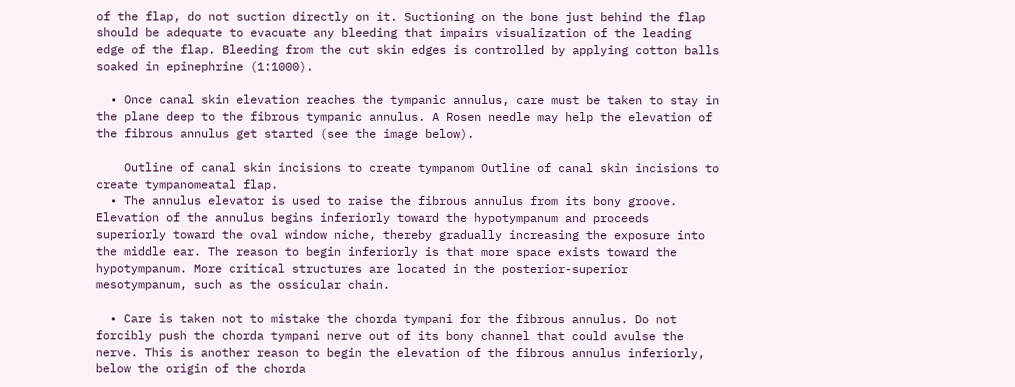of the flap, do not suction directly on it. Suctioning on the bone just behind the flap should be adequate to evacuate any bleeding that impairs visualization of the leading edge of the flap. Bleeding from the cut skin edges is controlled by applying cotton balls soaked in epinephrine (1:1000).

  • Once canal skin elevation reaches the tympanic annulus, care must be taken to stay in the plane deep to the fibrous tympanic annulus. A Rosen needle may help the elevation of the fibrous annulus get started (see the image below).

    Outline of canal skin incisions to create tympanom Outline of canal skin incisions to create tympanomeatal flap.
  • The annulus elevator is used to raise the fibrous annulus from its bony groove. Elevation of the annulus begins inferiorly toward the hypotympanum and proceeds superiorly toward the oval window niche, thereby gradually increasing the exposure into the middle ear. The reason to begin inferiorly is that more space exists toward the hypotympanum. More critical structures are located in the posterior-superior mesotympanum, such as the ossicular chain.

  • Care is taken not to mistake the chorda tympani for the fibrous annulus. Do not forcibly push the chorda tympani nerve out of its bony channel that could avulse the nerve. This is another reason to begin the elevation of the fibrous annulus inferiorly, below the origin of the chorda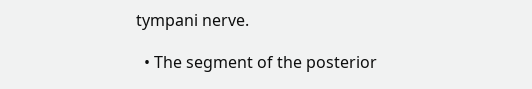tympani nerve.

  • The segment of the posterior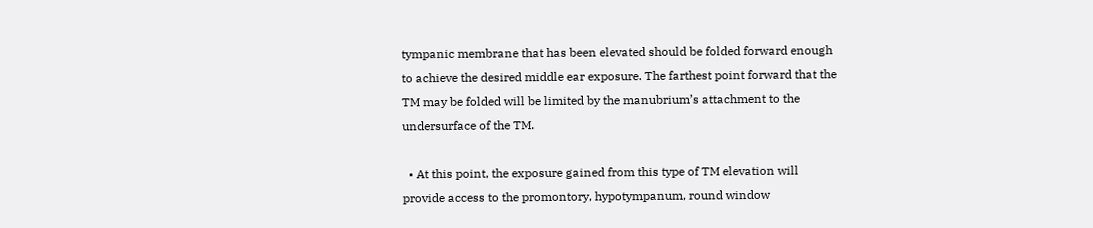tympanic membrane that has been elevated should be folded forward enough to achieve the desired middle ear exposure. The farthest point forward that the TM may be folded will be limited by the manubrium’s attachment to the undersurface of the TM.

  • At this point, the exposure gained from this type of TM elevation will provide access to the promontory, hypotympanum, round window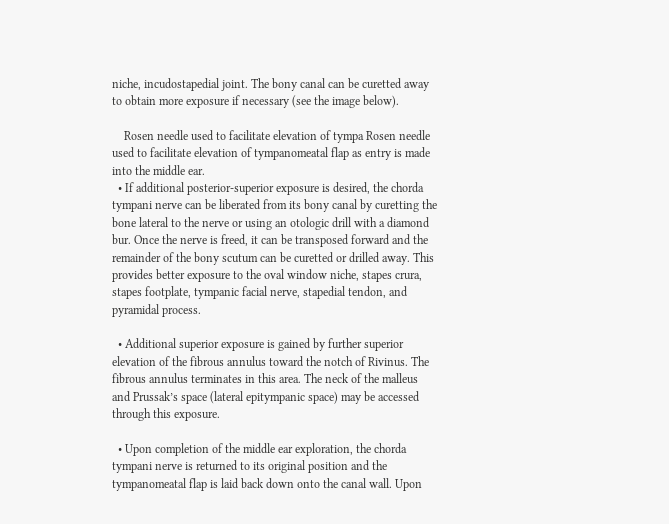niche, incudostapedial joint. The bony canal can be curetted away to obtain more exposure if necessary (see the image below).

    Rosen needle used to facilitate elevation of tympa Rosen needle used to facilitate elevation of tympanomeatal flap as entry is made into the middle ear.
  • If additional posterior-superior exposure is desired, the chorda tympani nerve can be liberated from its bony canal by curetting the bone lateral to the nerve or using an otologic drill with a diamond bur. Once the nerve is freed, it can be transposed forward and the remainder of the bony scutum can be curetted or drilled away. This provides better exposure to the oval window niche, stapes crura, stapes footplate, tympanic facial nerve, stapedial tendon, and pyramidal process.

  • Additional superior exposure is gained by further superior elevation of the fibrous annulus toward the notch of Rivinus. The fibrous annulus terminates in this area. The neck of the malleus and Prussak’s space (lateral epitympanic space) may be accessed through this exposure.

  • Upon completion of the middle ear exploration, the chorda tympani nerve is returned to its original position and the tympanomeatal flap is laid back down onto the canal wall. Upon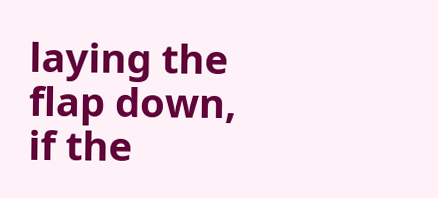laying the flap down, if the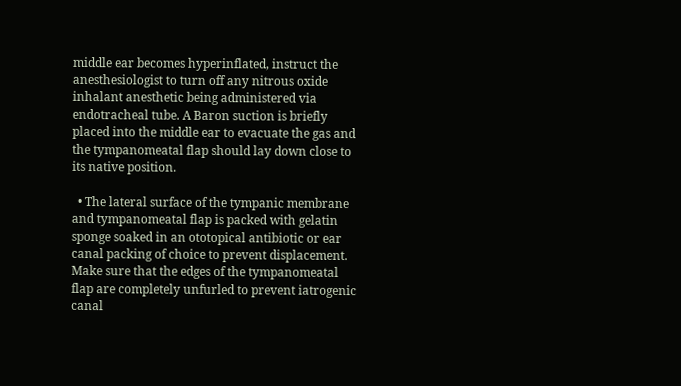middle ear becomes hyperinflated, instruct the anesthesiologist to turn off any nitrous oxide inhalant anesthetic being administered via endotracheal tube. A Baron suction is briefly placed into the middle ear to evacuate the gas and the tympanomeatal flap should lay down close to its native position.

  • The lateral surface of the tympanic membrane and tympanomeatal flap is packed with gelatin sponge soaked in an ototopical antibiotic or ear canal packing of choice to prevent displacement. Make sure that the edges of the tympanomeatal flap are completely unfurled to prevent iatrogenic canal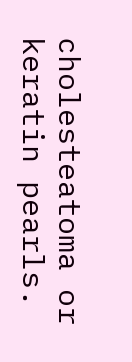cholesteatoma or keratin pearls.